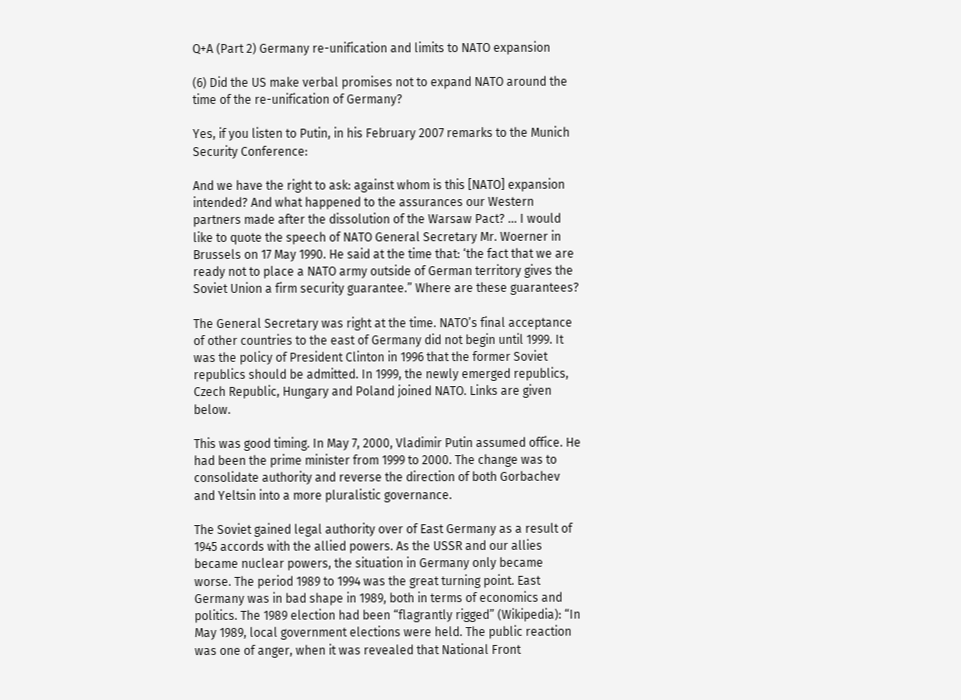Q+A (Part 2) Germany re-unification and limits to NATO expansion

(6) Did the US make verbal promises not to expand NATO around the time of the re-unification of Germany?

Yes, if you listen to Putin, in his February 2007 remarks to the Munich Security Conference:

And we have the right to ask: against whom is this [NATO] expansion intended? And what happened to the assurances our Western partners made after the dissolution of the Warsaw Pact? … I would like to quote the speech of NATO General Secretary Mr. Woerner in Brussels on 17 May 1990. He said at the time that: ‘the fact that we are ready not to place a NATO army outside of German territory gives the Soviet Union a firm security guarantee.” Where are these guarantees?

The General Secretary was right at the time. NATO’s final acceptance of other countries to the east of Germany did not begin until 1999. It was the policy of President Clinton in 1996 that the former Soviet republics should be admitted. In 1999, the newly emerged republics, Czech Republic, Hungary and Poland joined NATO. Links are given below.

This was good timing. In May 7, 2000, Vladimir Putin assumed office. He had been the prime minister from 1999 to 2000. The change was to consolidate authority and reverse the direction of both Gorbachev and Yeltsin into a more pluralistic governance.

The Soviet gained legal authority over of East Germany as a result of 1945 accords with the allied powers. As the USSR and our allies became nuclear powers, the situation in Germany only became worse. The period 1989 to 1994 was the great turning point. East Germany was in bad shape in 1989, both in terms of economics and politics. The 1989 election had been “flagrantly rigged” (Wikipedia): “In May 1989, local government elections were held. The public reaction was one of anger, when it was revealed that National Front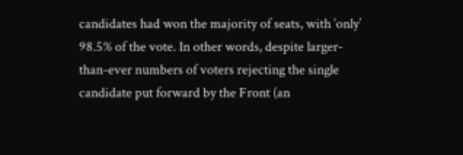candidates had won the majority of seats, with ‘only’ 98.5% of the vote. In other words, despite larger-than-ever numbers of voters rejecting the single candidate put forward by the Front (an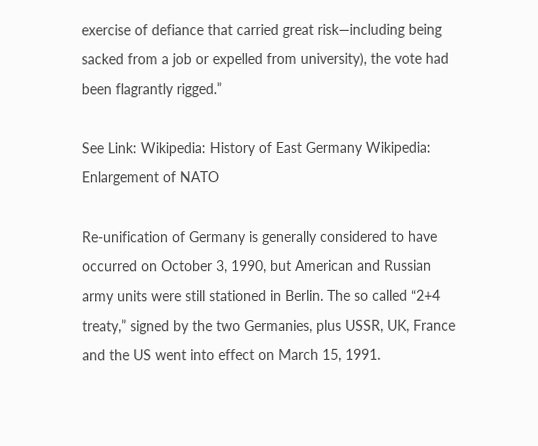exercise of defiance that carried great risk—including being sacked from a job or expelled from university), the vote had been flagrantly rigged.”

See Link: Wikipedia: History of East Germany Wikipedia: Enlargement of NATO

Re-unification of Germany is generally considered to have occurred on October 3, 1990, but American and Russian army units were still stationed in Berlin. The so called “2+4 treaty,” signed by the two Germanies, plus USSR, UK, France and the US went into effect on March 15, 1991.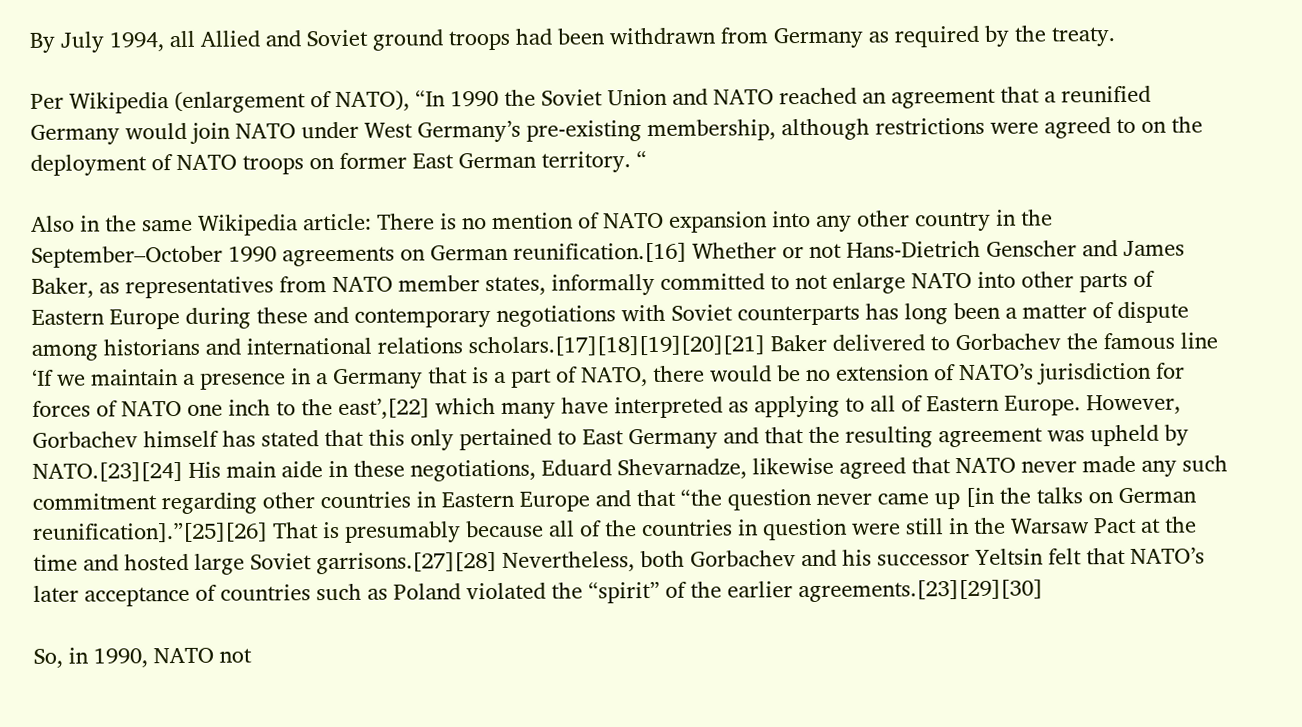By July 1994, all Allied and Soviet ground troops had been withdrawn from Germany as required by the treaty.

Per Wikipedia (enlargement of NATO), “In 1990 the Soviet Union and NATO reached an agreement that a reunified Germany would join NATO under West Germany’s pre-existing membership, although restrictions were agreed to on the deployment of NATO troops on former East German territory. “

Also in the same Wikipedia article: There is no mention of NATO expansion into any other country in the September–October 1990 agreements on German reunification.[16] Whether or not Hans-Dietrich Genscher and James Baker, as representatives from NATO member states, informally committed to not enlarge NATO into other parts of Eastern Europe during these and contemporary negotiations with Soviet counterparts has long been a matter of dispute among historians and international relations scholars.[17][18][19][20][21] Baker delivered to Gorbachev the famous line ‘If we maintain a presence in a Germany that is a part of NATO, there would be no extension of NATO’s jurisdiction for forces of NATO one inch to the east’,[22] which many have interpreted as applying to all of Eastern Europe. However, Gorbachev himself has stated that this only pertained to East Germany and that the resulting agreement was upheld by NATO.[23][24] His main aide in these negotiations, Eduard Shevarnadze, likewise agreed that NATO never made any such commitment regarding other countries in Eastern Europe and that “the question never came up [in the talks on German reunification].”[25][26] That is presumably because all of the countries in question were still in the Warsaw Pact at the time and hosted large Soviet garrisons.[27][28] Nevertheless, both Gorbachev and his successor Yeltsin felt that NATO’s later acceptance of countries such as Poland violated the “spirit” of the earlier agreements.[23][29][30]

So, in 1990, NATO not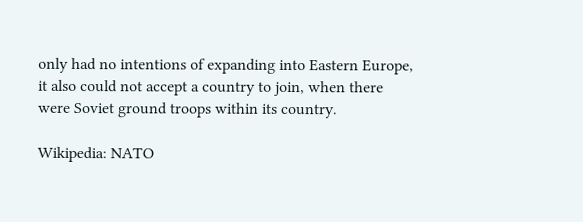only had no intentions of expanding into Eastern Europe, it also could not accept a country to join, when there were Soviet ground troops within its country.

Wikipedia: NATO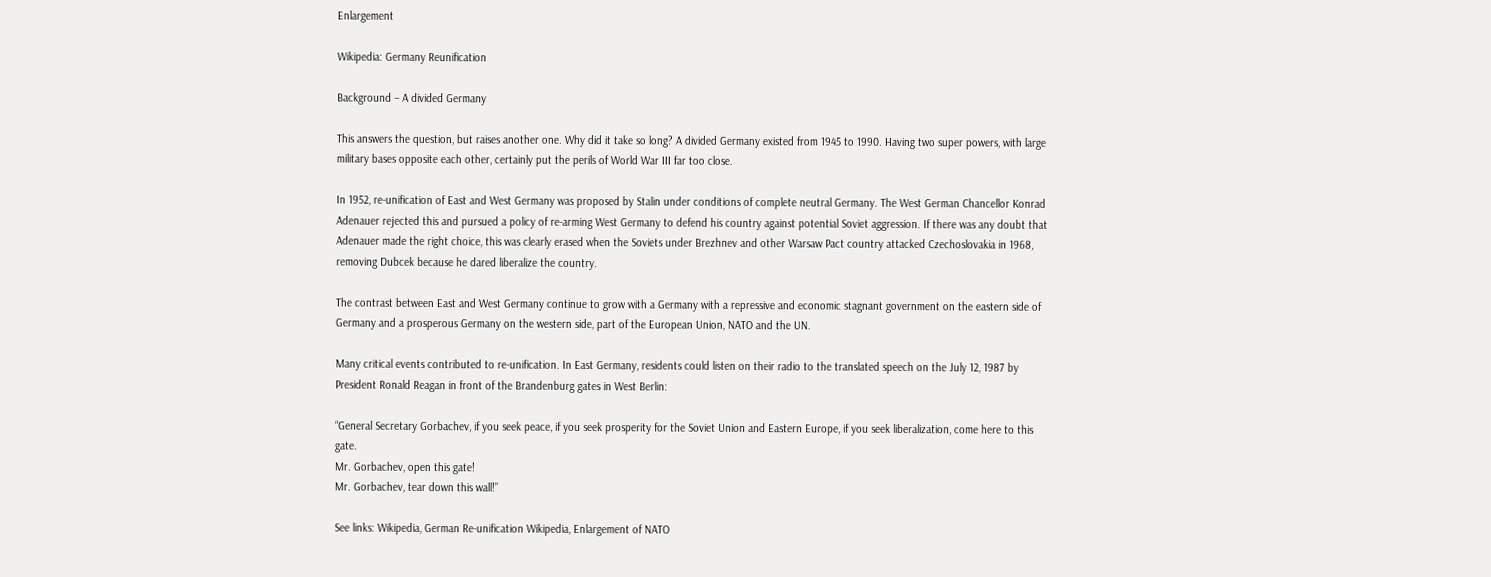Enlargement

Wikipedia: Germany Reunification

Background – A divided Germany

This answers the question, but raises another one. Why did it take so long? A divided Germany existed from 1945 to 1990. Having two super powers, with large military bases opposite each other, certainly put the perils of World War III far too close.

In 1952, re-unification of East and West Germany was proposed by Stalin under conditions of complete neutral Germany. The West German Chancellor Konrad Adenauer rejected this and pursued a policy of re-arming West Germany to defend his country against potential Soviet aggression. If there was any doubt that Adenauer made the right choice, this was clearly erased when the Soviets under Brezhnev and other Warsaw Pact country attacked Czechoslovakia in 1968, removing Dubcek because he dared liberalize the country.

The contrast between East and West Germany continue to grow with a Germany with a repressive and economic stagnant government on the eastern side of Germany and a prosperous Germany on the western side, part of the European Union, NATO and the UN.

Many critical events contributed to re-unification. In East Germany, residents could listen on their radio to the translated speech on the July 12, 1987 by President Ronald Reagan in front of the Brandenburg gates in West Berlin:

“General Secretary Gorbachev, if you seek peace, if you seek prosperity for the Soviet Union and Eastern Europe, if you seek liberalization, come here to this gate.
Mr. Gorbachev, open this gate!
Mr. Gorbachev, tear down this wall!”

See links: Wikipedia, German Re-unification Wikipedia, Enlargement of NATO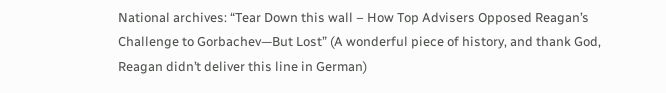National archives: “Tear Down this wall – How Top Advisers Opposed Reagan’s Challenge to Gorbachev—But Lost” (A wonderful piece of history, and thank God, Reagan didn’t deliver this line in German)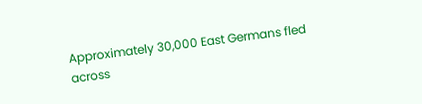Approximately 30,000 East Germans fled across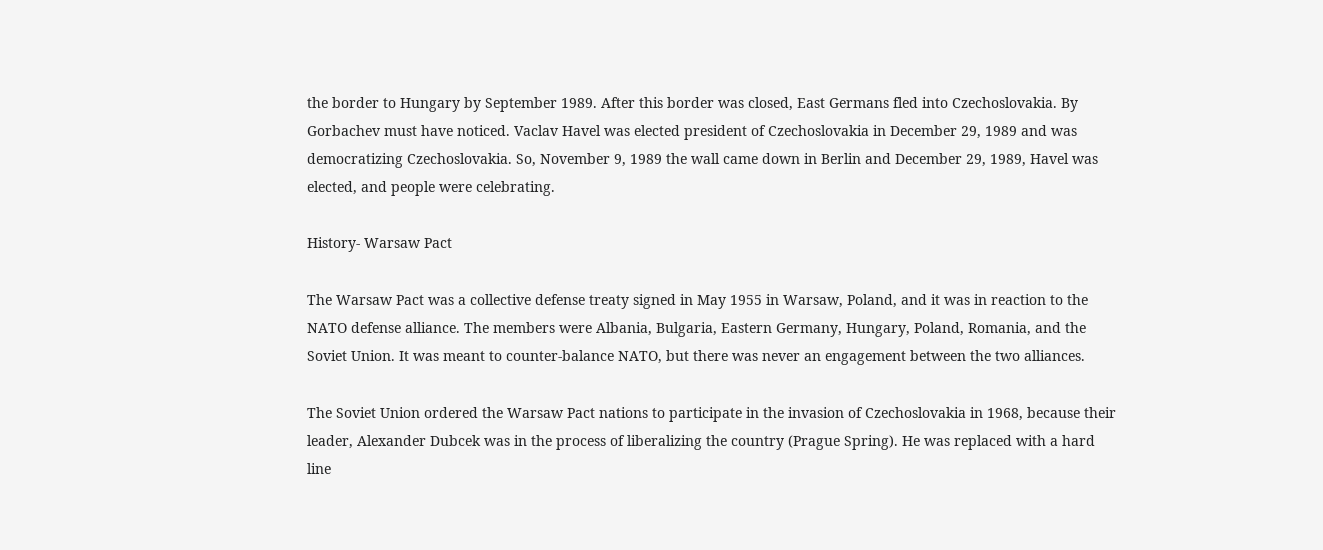the border to Hungary by September 1989. After this border was closed, East Germans fled into Czechoslovakia. By Gorbachev must have noticed. Vaclav Havel was elected president of Czechoslovakia in December 29, 1989 and was democratizing Czechoslovakia. So, November 9, 1989 the wall came down in Berlin and December 29, 1989, Havel was elected, and people were celebrating.

History- Warsaw Pact

The Warsaw Pact was a collective defense treaty signed in May 1955 in Warsaw, Poland, and it was in reaction to the NATO defense alliance. The members were Albania, Bulgaria, Eastern Germany, Hungary, Poland, Romania, and the Soviet Union. It was meant to counter-balance NATO, but there was never an engagement between the two alliances.

The Soviet Union ordered the Warsaw Pact nations to participate in the invasion of Czechoslovakia in 1968, because their leader, Alexander Dubcek was in the process of liberalizing the country (Prague Spring). He was replaced with a hard line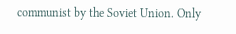communist by the Soviet Union. Only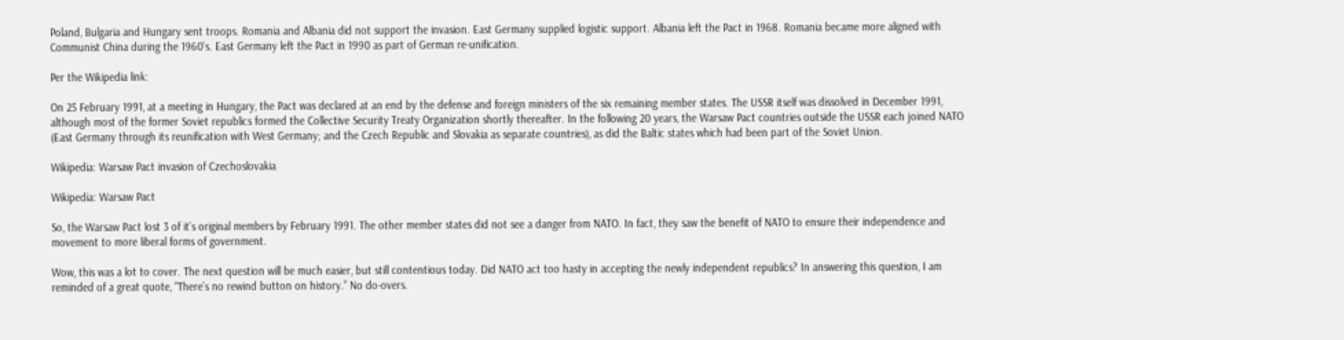Poland, Bulgaria and Hungary sent troops. Romania and Albania did not support the invasion. East Germany supplied logistic support. Albania left the Pact in 1968. Romania became more aligned with Communist China during the 1960’s. East Germany left the Pact in 1990 as part of German re-unification.

Per the Wikipedia link:

On 25 February 1991, at a meeting in Hungary, the Pact was declared at an end by the defense and foreign ministers of the six remaining member states. The USSR itself was dissolved in December 1991, although most of the former Soviet republics formed the Collective Security Treaty Organization shortly thereafter. In the following 20 years, the Warsaw Pact countries outside the USSR each joined NATO (East Germany through its reunification with West Germany; and the Czech Republic and Slovakia as separate countries), as did the Baltic states which had been part of the Soviet Union.

Wikipedia: Warsaw Pact invasion of Czechoslovakia

Wikipedia: Warsaw Pact

So, the Warsaw Pact lost 3 of it’s original members by February 1991. The other member states did not see a danger from NATO. In fact, they saw the benefit of NATO to ensure their independence and movement to more liberal forms of government.

Wow, this was a lot to cover. The next question will be much easier, but still contentious today. Did NATO act too hasty in accepting the newly independent republics? In answering this question, I am reminded of a great quote, “There’s no rewind button on history.” No do-overs.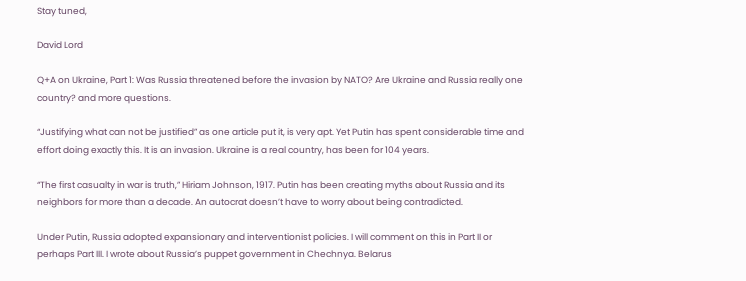Stay tuned,

David Lord

Q+A on Ukraine, Part 1: Was Russia threatened before the invasion by NATO? Are Ukraine and Russia really one country? and more questions.

“Justifying what can not be justified” as one article put it, is very apt. Yet Putin has spent considerable time and effort doing exactly this. It is an invasion. Ukraine is a real country, has been for 104 years.

“The first casualty in war is truth,” Hiriam Johnson, 1917. Putin has been creating myths about Russia and its neighbors for more than a decade. An autocrat doesn’t have to worry about being contradicted.

Under Putin, Russia adopted expansionary and interventionist policies. I will comment on this in Part II or perhaps Part III. I wrote about Russia’s puppet government in Chechnya. Belarus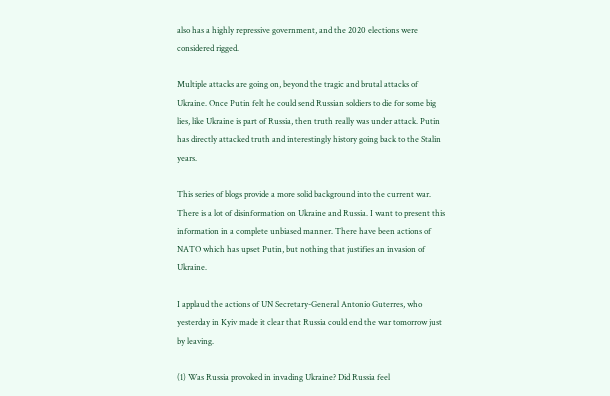also has a highly repressive government, and the 2020 elections were considered rigged.

Multiple attacks are going on, beyond the tragic and brutal attacks of Ukraine. Once Putin felt he could send Russian soldiers to die for some big lies, like Ukraine is part of Russia, then truth really was under attack. Putin has directly attacked truth and interestingly history going back to the Stalin years.

This series of blogs provide a more solid background into the current war. There is a lot of disinformation on Ukraine and Russia. I want to present this information in a complete unbiased manner. There have been actions of NATO which has upset Putin, but nothing that justifies an invasion of Ukraine.

I applaud the actions of UN Secretary-General Antonio Guterres, who yesterday in Kyiv made it clear that Russia could end the war tomorrow just by leaving.

(1) Was Russia provoked in invading Ukraine? Did Russia feel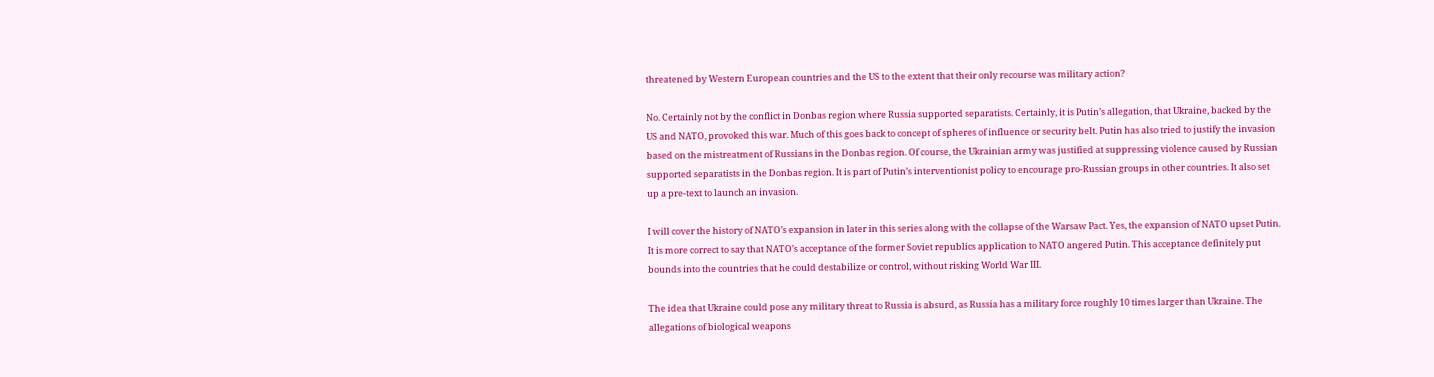threatened by Western European countries and the US to the extent that their only recourse was military action?

No. Certainly not by the conflict in Donbas region where Russia supported separatists. Certainly, it is Putin’s allegation, that Ukraine, backed by the US and NATO, provoked this war. Much of this goes back to concept of spheres of influence or security belt. Putin has also tried to justify the invasion based on the mistreatment of Russians in the Donbas region. Of course, the Ukrainian army was justified at suppressing violence caused by Russian supported separatists in the Donbas region. It is part of Putin’s interventionist policy to encourage pro-Russian groups in other countries. It also set up a pre-text to launch an invasion.

I will cover the history of NATO’s expansion in later in this series along with the collapse of the Warsaw Pact. Yes, the expansion of NATO upset Putin. It is more correct to say that NATO’s acceptance of the former Soviet republics application to NATO angered Putin. This acceptance definitely put bounds into the countries that he could destabilize or control, without risking World War III.

The idea that Ukraine could pose any military threat to Russia is absurd, as Russia has a military force roughly 10 times larger than Ukraine. The allegations of biological weapons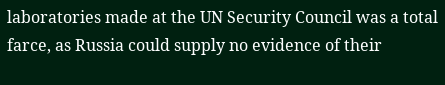laboratories made at the UN Security Council was a total farce, as Russia could supply no evidence of their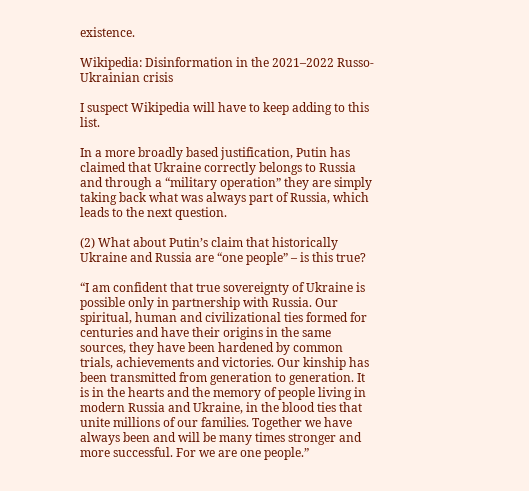existence.

Wikipedia: Disinformation in the 2021–2022 Russo-Ukrainian crisis

I suspect Wikipedia will have to keep adding to this list.

In a more broadly based justification, Putin has claimed that Ukraine correctly belongs to Russia and through a “military operation” they are simply taking back what was always part of Russia, which leads to the next question.

(2) What about Putin’s claim that historically Ukraine and Russia are “one people” – is this true?

“I am confident that true sovereignty of Ukraine is possible only in partnership with Russia. Our spiritual, human and civilizational ties formed for centuries and have their origins in the same sources, they have been hardened by common trials, achievements and victories. Our kinship has been transmitted from generation to generation. It is in the hearts and the memory of people living in modern Russia and Ukraine, in the blood ties that unite millions of our families. Together we have always been and will be many times stronger and more successful. For we are one people.”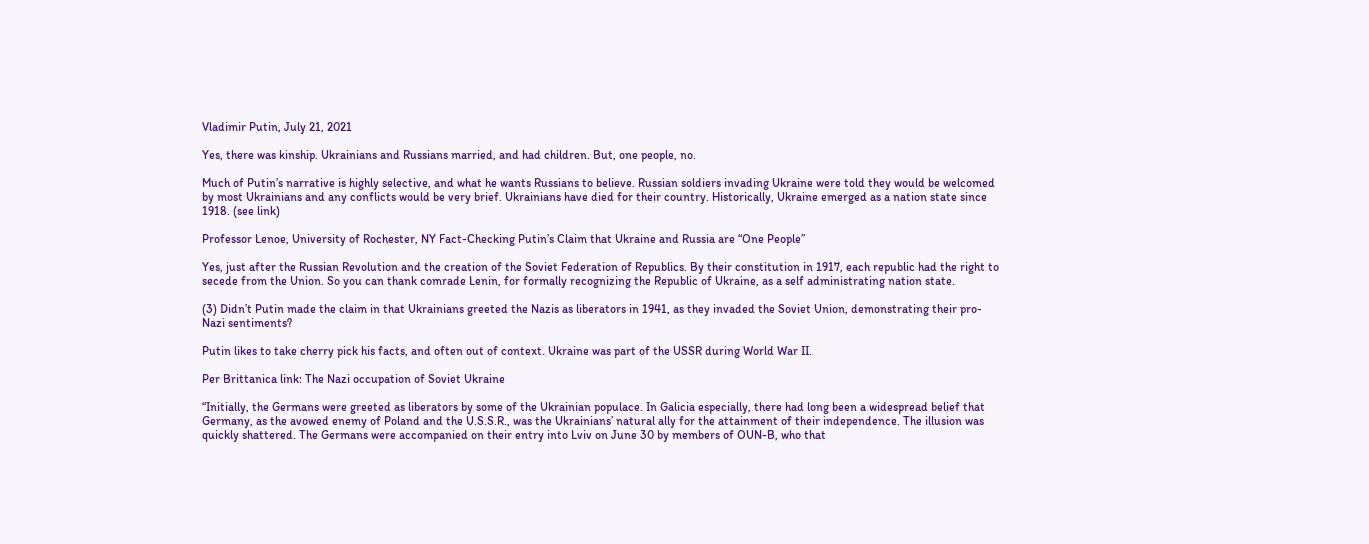Vladimir Putin, July 21, 2021

Yes, there was kinship. Ukrainians and Russians married, and had children. But, one people, no.

Much of Putin’s narrative is highly selective, and what he wants Russians to believe. Russian soldiers invading Ukraine were told they would be welcomed by most Ukrainians and any conflicts would be very brief. Ukrainians have died for their country. Historically, Ukraine emerged as a nation state since 1918. (see link)

Professor Lenoe, University of Rochester, NY Fact-Checking Putin’s Claim that Ukraine and Russia are “One People”

Yes, just after the Russian Revolution and the creation of the Soviet Federation of Republics. By their constitution in 1917, each republic had the right to secede from the Union. So you can thank comrade Lenin, for formally recognizing the Republic of Ukraine, as a self administrating nation state.

(3) Didn’t Putin made the claim in that Ukrainians greeted the Nazis as liberators in 1941, as they invaded the Soviet Union, demonstrating their pro-Nazi sentiments?

Putin likes to take cherry pick his facts, and often out of context. Ukraine was part of the USSR during World War II.

Per Brittanica link: The Nazi occupation of Soviet Ukraine

“Initially, the Germans were greeted as liberators by some of the Ukrainian populace. In Galicia especially, there had long been a widespread belief that Germany, as the avowed enemy of Poland and the U.S.S.R., was the Ukrainians’ natural ally for the attainment of their independence. The illusion was quickly shattered. The Germans were accompanied on their entry into Lviv on June 30 by members of OUN-B, who that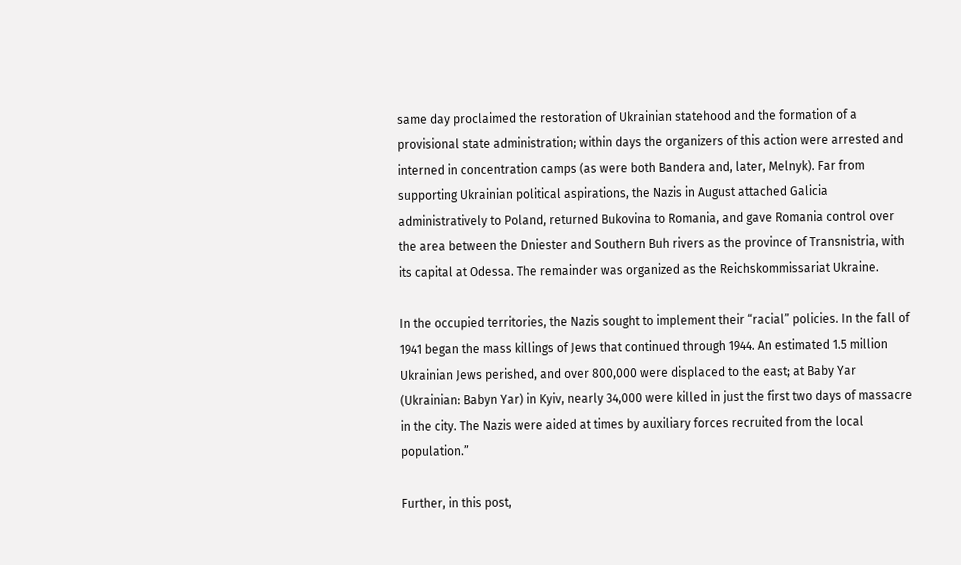same day proclaimed the restoration of Ukrainian statehood and the formation of a provisional state administration; within days the organizers of this action were arrested and interned in concentration camps (as were both Bandera and, later, Melnyk). Far from supporting Ukrainian political aspirations, the Nazis in August attached Galicia administratively to Poland, returned Bukovina to Romania, and gave Romania control over the area between the Dniester and Southern Buh rivers as the province of Transnistria, with its capital at Odessa. The remainder was organized as the Reichskommissariat Ukraine.

In the occupied territories, the Nazis sought to implement their “racial” policies. In the fall of 1941 began the mass killings of Jews that continued through 1944. An estimated 1.5 million Ukrainian Jews perished, and over 800,000 were displaced to the east; at Baby Yar (Ukrainian: Babyn Yar) in Kyiv, nearly 34,000 were killed in just the first two days of massacre in the city. The Nazis were aided at times by auxiliary forces recruited from the local population.”

Further, in this post,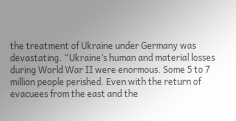the treatment of Ukraine under Germany was devastating. “Ukraine’s human and material losses during World War II were enormous. Some 5 to 7 million people perished. Even with the return of evacuees from the east and the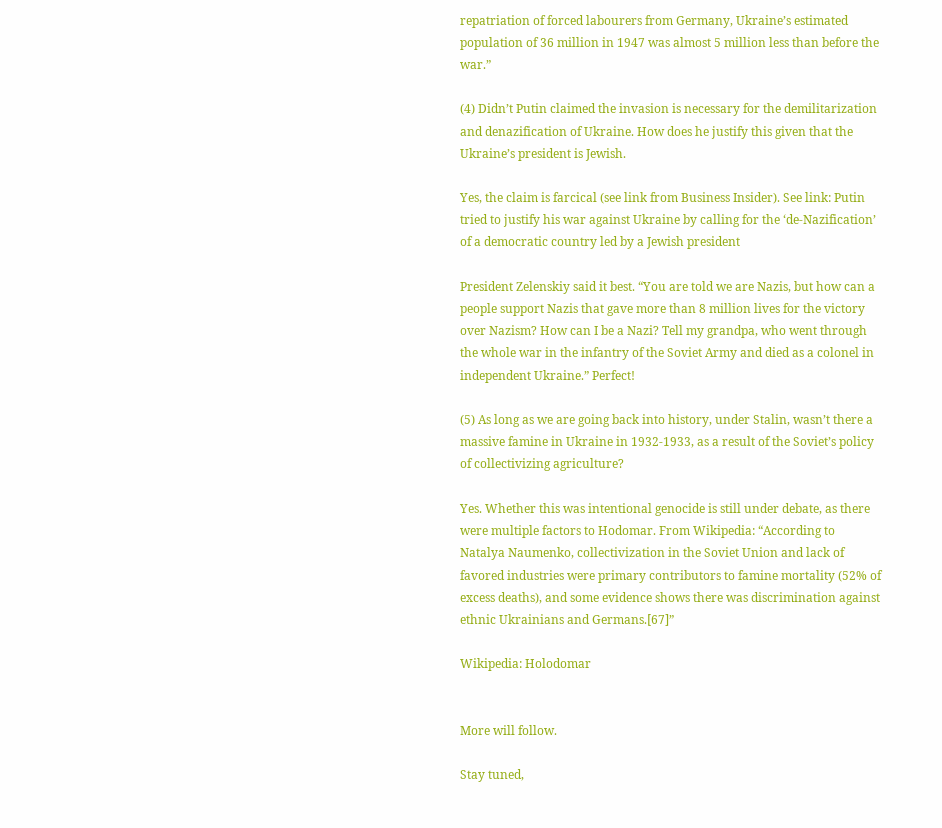repatriation of forced labourers from Germany, Ukraine’s estimated population of 36 million in 1947 was almost 5 million less than before the war.”

(4) Didn’t Putin claimed the invasion is necessary for the demilitarization and denazification of Ukraine. How does he justify this given that the Ukraine’s president is Jewish.

Yes, the claim is farcical (see link from Business Insider). See link: Putin tried to justify his war against Ukraine by calling for the ‘de-Nazification’ of a democratic country led by a Jewish president

President Zelenskiy said it best. “You are told we are Nazis, but how can a people support Nazis that gave more than 8 million lives for the victory over Nazism? How can I be a Nazi? Tell my grandpa, who went through the whole war in the infantry of the Soviet Army and died as a colonel in independent Ukraine.” Perfect!

(5) As long as we are going back into history, under Stalin, wasn’t there a massive famine in Ukraine in 1932-1933, as a result of the Soviet’s policy of collectivizing agriculture?

Yes. Whether this was intentional genocide is still under debate, as there were multiple factors to Hodomar. From Wikipedia: “According to Natalya Naumenko, collectivization in the Soviet Union and lack of favored industries were primary contributors to famine mortality (52% of excess deaths), and some evidence shows there was discrimination against ethnic Ukrainians and Germans.[67]”

Wikipedia: Holodomar


More will follow.

Stay tuned,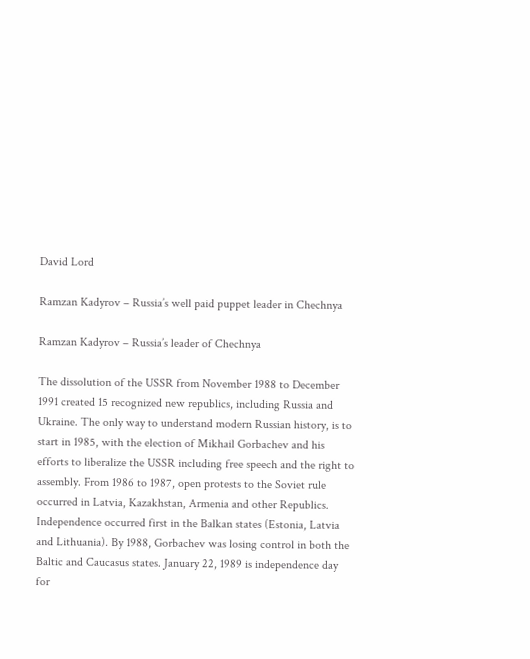David Lord

Ramzan Kadyrov – Russia’s well paid puppet leader in Chechnya

Ramzan Kadyrov – Russia’s leader of Chechnya

The dissolution of the USSR from November 1988 to December 1991 created 15 recognized new republics, including Russia and Ukraine. The only way to understand modern Russian history, is to start in 1985, with the election of Mikhail Gorbachev and his efforts to liberalize the USSR including free speech and the right to assembly. From 1986 to 1987, open protests to the Soviet rule occurred in Latvia, Kazakhstan, Armenia and other Republics. Independence occurred first in the Balkan states (Estonia, Latvia and Lithuania). By 1988, Gorbachev was losing control in both the Baltic and Caucasus states. January 22, 1989 is independence day for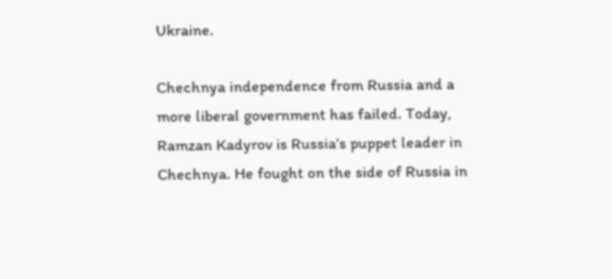Ukraine.

Chechnya independence from Russia and a more liberal government has failed. Today, Ramzan Kadyrov is Russia’s puppet leader in Chechnya. He fought on the side of Russia in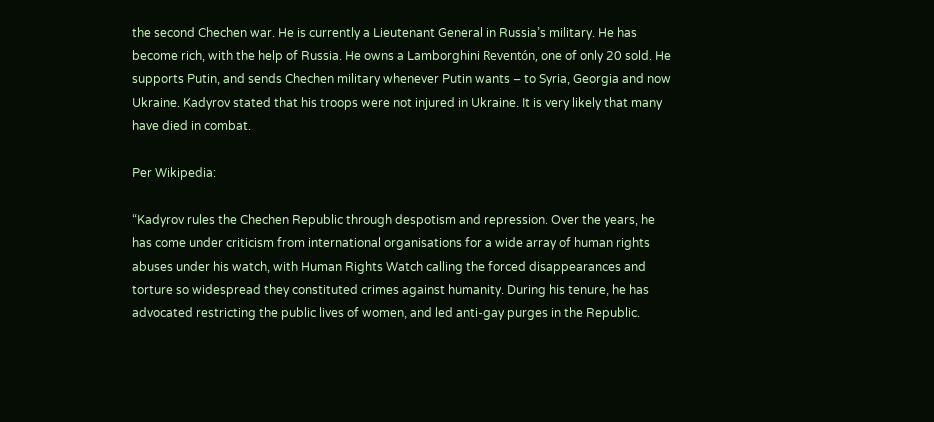the second Chechen war. He is currently a Lieutenant General in Russia’s military. He has become rich, with the help of Russia. He owns a Lamborghini Reventón, one of only 20 sold. He supports Putin, and sends Chechen military whenever Putin wants – to Syria, Georgia and now Ukraine. Kadyrov stated that his troops were not injured in Ukraine. It is very likely that many have died in combat.

Per Wikipedia:

“Kadyrov rules the Chechen Republic through despotism and repression. Over the years, he has come under criticism from international organisations for a wide array of human rights abuses under his watch, with Human Rights Watch calling the forced disappearances and torture so widespread they constituted crimes against humanity. During his tenure, he has advocated restricting the public lives of women, and led anti-gay purges in the Republic.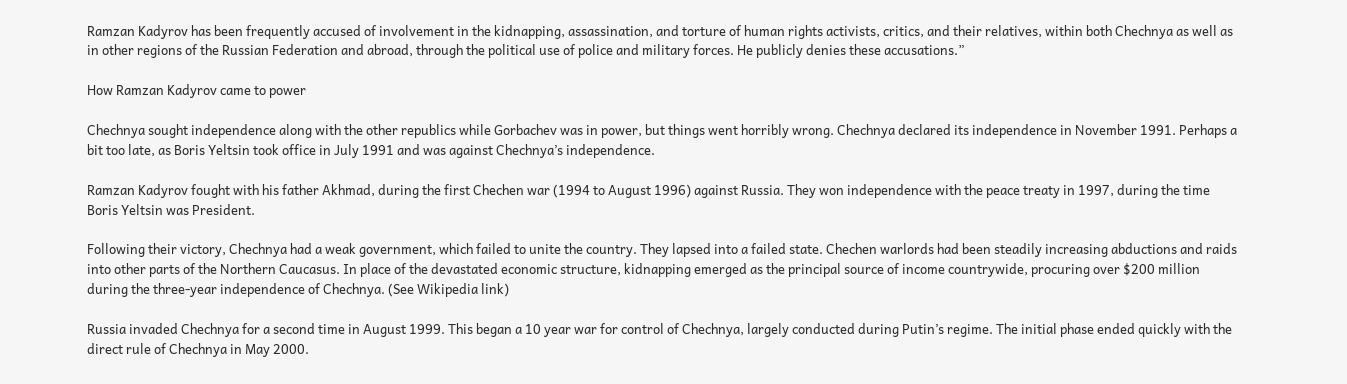Ramzan Kadyrov has been frequently accused of involvement in the kidnapping, assassination, and torture of human rights activists, critics, and their relatives, within both Chechnya as well as in other regions of the Russian Federation and abroad, through the political use of police and military forces. He publicly denies these accusations.”

How Ramzan Kadyrov came to power

Chechnya sought independence along with the other republics while Gorbachev was in power, but things went horribly wrong. Chechnya declared its independence in November 1991. Perhaps a bit too late, as Boris Yeltsin took office in July 1991 and was against Chechnya’s independence.

Ramzan Kadyrov fought with his father Akhmad, during the first Chechen war (1994 to August 1996) against Russia. They won independence with the peace treaty in 1997, during the time Boris Yeltsin was President.

Following their victory, Chechnya had a weak government, which failed to unite the country. They lapsed into a failed state. Chechen warlords had been steadily increasing abductions and raids into other parts of the Northern Caucasus. In place of the devastated economic structure, kidnapping emerged as the principal source of income countrywide, procuring over $200 million during the three-year independence of Chechnya. (See Wikipedia link)

Russia invaded Chechnya for a second time in August 1999. This began a 10 year war for control of Chechnya, largely conducted during Putin’s regime. The initial phase ended quickly with the direct rule of Chechnya in May 2000.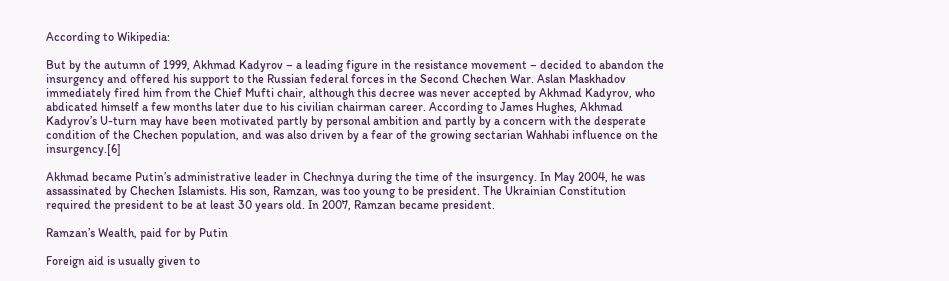According to Wikipedia:

But by the autumn of 1999, Akhmad Kadyrov – a leading figure in the resistance movement – decided to abandon the insurgency and offered his support to the Russian federal forces in the Second Chechen War. Aslan Maskhadov immediately fired him from the Chief Mufti chair, although this decree was never accepted by Akhmad Kadyrov, who abdicated himself a few months later due to his civilian chairman career. According to James Hughes, Akhmad Kadyrov’s U-turn may have been motivated partly by personal ambition and partly by a concern with the desperate condition of the Chechen population, and was also driven by a fear of the growing sectarian Wahhabi influence on the insurgency.[6]

Akhmad became Putin’s administrative leader in Chechnya during the time of the insurgency. In May 2004, he was assassinated by Chechen Islamists. His son, Ramzan, was too young to be president. The Ukrainian Constitution required the president to be at least 30 years old. In 2007, Ramzan became president.

Ramzan’s Wealth, paid for by Putin

Foreign aid is usually given to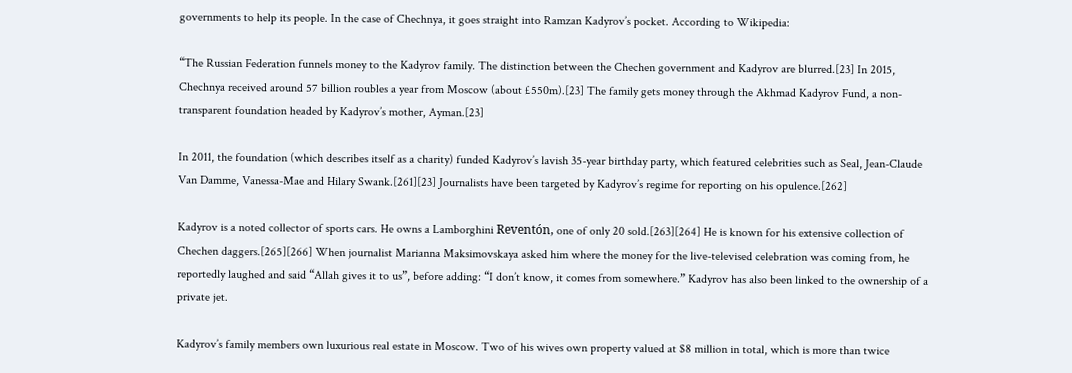governments to help its people. In the case of Chechnya, it goes straight into Ramzan Kadyrov’s pocket. According to Wikipedia:

“The Russian Federation funnels money to the Kadyrov family. The distinction between the Chechen government and Kadyrov are blurred.[23] In 2015, Chechnya received around 57 billion roubles a year from Moscow (about £550m).[23] The family gets money through the Akhmad Kadyrov Fund, a non-transparent foundation headed by Kadyrov’s mother, Ayman.[23]

In 2011, the foundation (which describes itself as a charity) funded Kadyrov’s lavish 35-year birthday party, which featured celebrities such as Seal, Jean-Claude Van Damme, Vanessa-Mae and Hilary Swank.[261][23] Journalists have been targeted by Kadyrov’s regime for reporting on his opulence.[262]

Kadyrov is a noted collector of sports cars. He owns a Lamborghini Reventón, one of only 20 sold.[263][264] He is known for his extensive collection of Chechen daggers.[265][266] When journalist Marianna Maksimovskaya asked him where the money for the live-televised celebration was coming from, he reportedly laughed and said “Allah gives it to us”, before adding: “I don’t know, it comes from somewhere.” Kadyrov has also been linked to the ownership of a private jet.

Kadyrov’s family members own luxurious real estate in Moscow. Two of his wives own property valued at $8 million in total, which is more than twice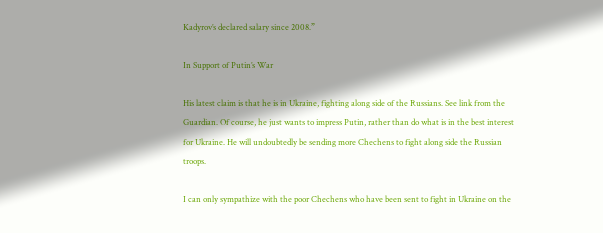Kadyrov’s declared salary since 2008.”

In Support of Putin’s War

His latest claim is that he is in Ukraine, fighting along side of the Russians. See link from the Guardian. Of course, he just wants to impress Putin, rather than do what is in the best interest for Ukraine. He will undoubtedly be sending more Chechens to fight along side the Russian troops.

I can only sympathize with the poor Chechens who have been sent to fight in Ukraine on the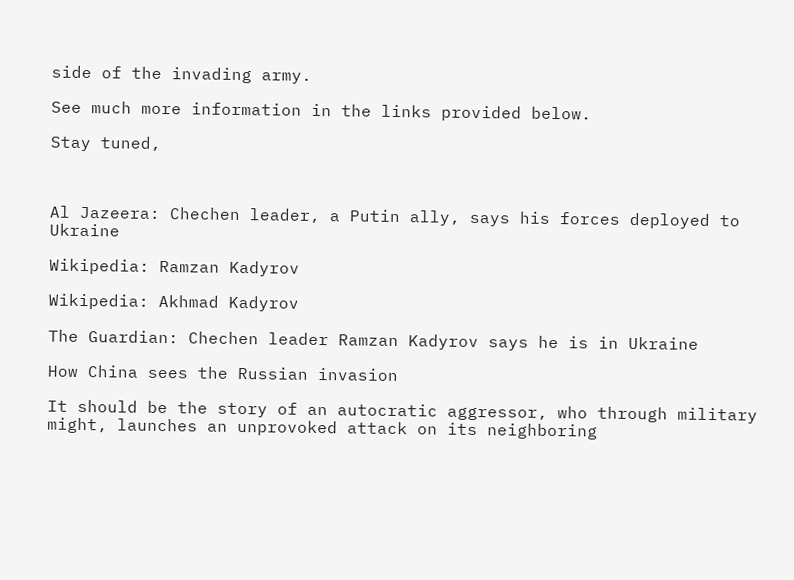side of the invading army.

See much more information in the links provided below.

Stay tuned,



Al Jazeera: Chechen leader, a Putin ally, says his forces deployed to Ukraine

Wikipedia: Ramzan Kadyrov

Wikipedia: Akhmad Kadyrov

The Guardian: Chechen leader Ramzan Kadyrov says he is in Ukraine

How China sees the Russian invasion

It should be the story of an autocratic aggressor, who through military might, launches an unprovoked attack on its neighboring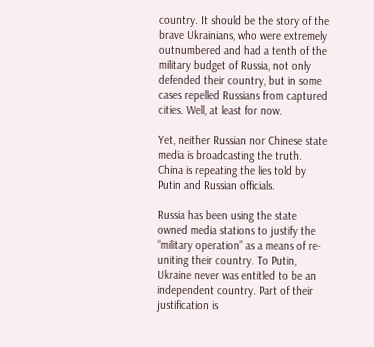country. It should be the story of the brave Ukrainians, who were extremely outnumbered and had a tenth of the military budget of Russia, not only defended their country, but in some cases repelled Russians from captured cities. Well, at least for now.

Yet, neither Russian nor Chinese state media is broadcasting the truth. China is repeating the lies told by Putin and Russian officials.

Russia has been using the state owned media stations to justify the “military operation” as a means of re-uniting their country. To Putin, Ukraine never was entitled to be an independent country. Part of their justification is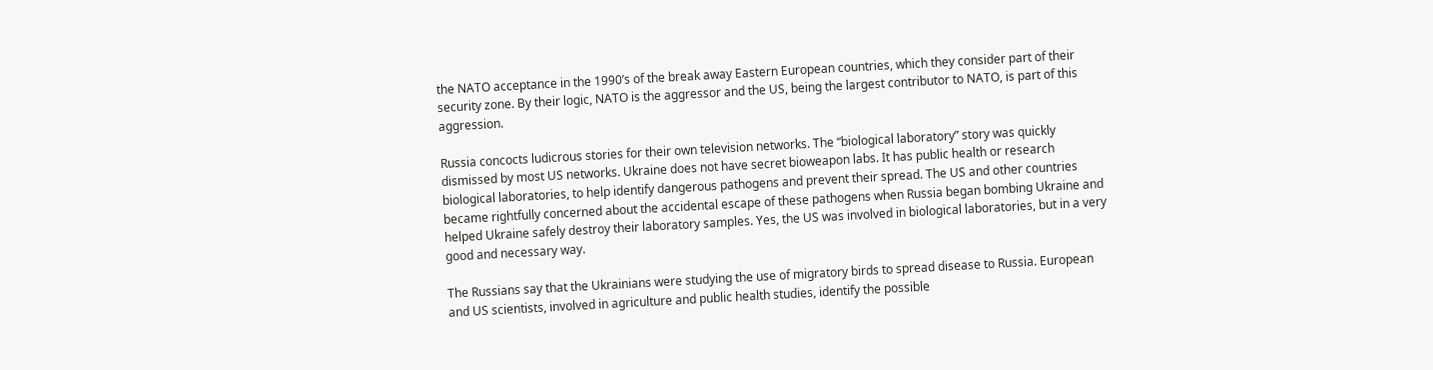the NATO acceptance in the 1990’s of the break away Eastern European countries, which they consider part of their security zone. By their logic, NATO is the aggressor and the US, being the largest contributor to NATO, is part of this aggression.

Russia concocts ludicrous stories for their own television networks. The “biological laboratory” story was quickly dismissed by most US networks. Ukraine does not have secret bioweapon labs. It has public health or research biological laboratories, to help identify dangerous pathogens and prevent their spread. The US and other countries became rightfully concerned about the accidental escape of these pathogens when Russia began bombing Ukraine and helped Ukraine safely destroy their laboratory samples. Yes, the US was involved in biological laboratories, but in a very good and necessary way.

The Russians say that the Ukrainians were studying the use of migratory birds to spread disease to Russia. European and US scientists, involved in agriculture and public health studies, identify the possible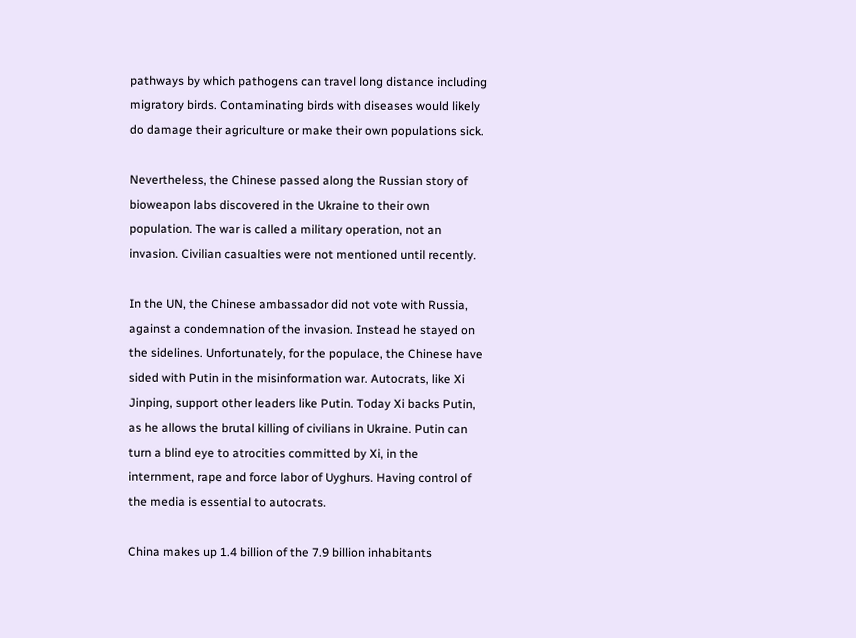pathways by which pathogens can travel long distance including migratory birds. Contaminating birds with diseases would likely do damage their agriculture or make their own populations sick.

Nevertheless, the Chinese passed along the Russian story of bioweapon labs discovered in the Ukraine to their own population. The war is called a military operation, not an invasion. Civilian casualties were not mentioned until recently.

In the UN, the Chinese ambassador did not vote with Russia, against a condemnation of the invasion. Instead he stayed on the sidelines. Unfortunately, for the populace, the Chinese have sided with Putin in the misinformation war. Autocrats, like Xi Jinping, support other leaders like Putin. Today Xi backs Putin, as he allows the brutal killing of civilians in Ukraine. Putin can turn a blind eye to atrocities committed by Xi, in the internment, rape and force labor of Uyghurs. Having control of the media is essential to autocrats.

China makes up 1.4 billion of the 7.9 billion inhabitants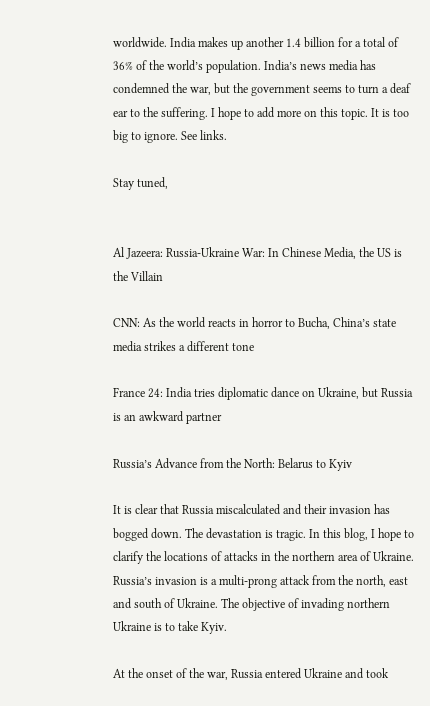worldwide. India makes up another 1.4 billion for a total of 36% of the world’s population. India’s news media has condemned the war, but the government seems to turn a deaf ear to the suffering. I hope to add more on this topic. It is too big to ignore. See links.

Stay tuned,


Al Jazeera: Russia-Ukraine War: In Chinese Media, the US is the Villain

CNN: As the world reacts in horror to Bucha, China’s state media strikes a different tone

France 24: India tries diplomatic dance on Ukraine, but Russia is an awkward partner

Russia’s Advance from the North: Belarus to Kyiv

It is clear that Russia miscalculated and their invasion has bogged down. The devastation is tragic. In this blog, I hope to clarify the locations of attacks in the northern area of Ukraine. Russia’s invasion is a multi-prong attack from the north, east and south of Ukraine. The objective of invading northern Ukraine is to take Kyiv.

At the onset of the war, Russia entered Ukraine and took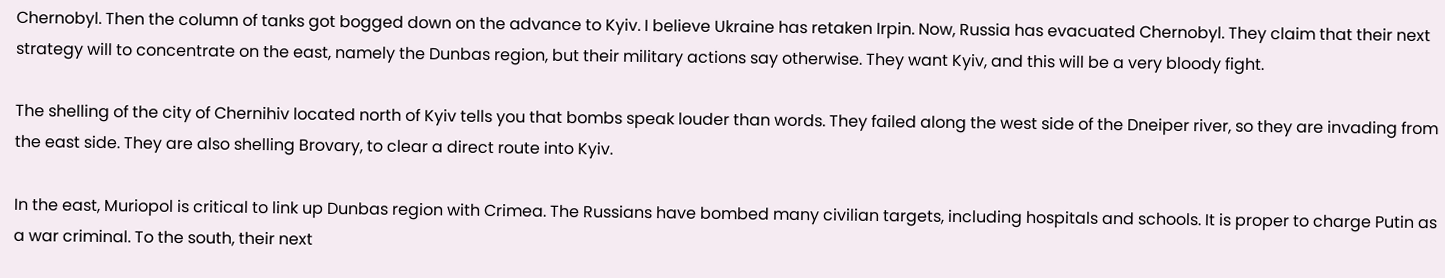Chernobyl. Then the column of tanks got bogged down on the advance to Kyiv. I believe Ukraine has retaken Irpin. Now, Russia has evacuated Chernobyl. They claim that their next strategy will to concentrate on the east, namely the Dunbas region, but their military actions say otherwise. They want Kyiv, and this will be a very bloody fight.

The shelling of the city of Chernihiv located north of Kyiv tells you that bombs speak louder than words. They failed along the west side of the Dneiper river, so they are invading from the east side. They are also shelling Brovary, to clear a direct route into Kyiv.

In the east, Muriopol is critical to link up Dunbas region with Crimea. The Russians have bombed many civilian targets, including hospitals and schools. It is proper to charge Putin as a war criminal. To the south, their next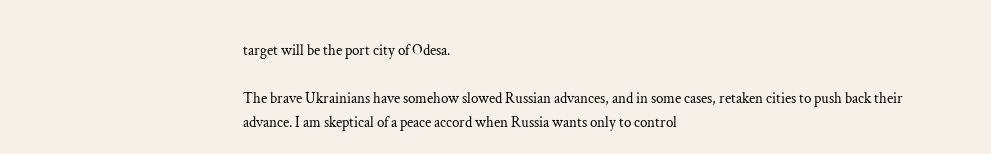target will be the port city of Odesa.

The brave Ukrainians have somehow slowed Russian advances, and in some cases, retaken cities to push back their advance. I am skeptical of a peace accord when Russia wants only to control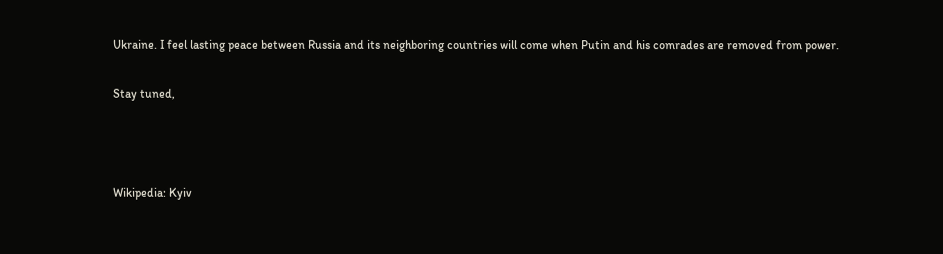Ukraine. I feel lasting peace between Russia and its neighboring countries will come when Putin and his comrades are removed from power.

Stay tuned,



Wikipedia: Kyiv